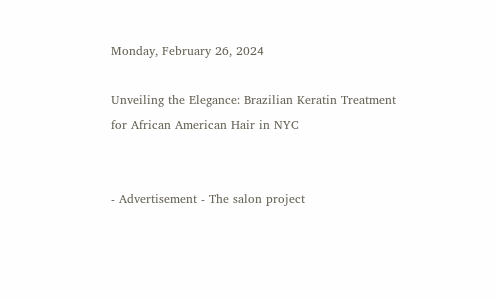Monday, February 26, 2024

Unveiling the Elegance: Brazilian Keratin Treatment for African American Hair in NYC


- Advertisement - The salon project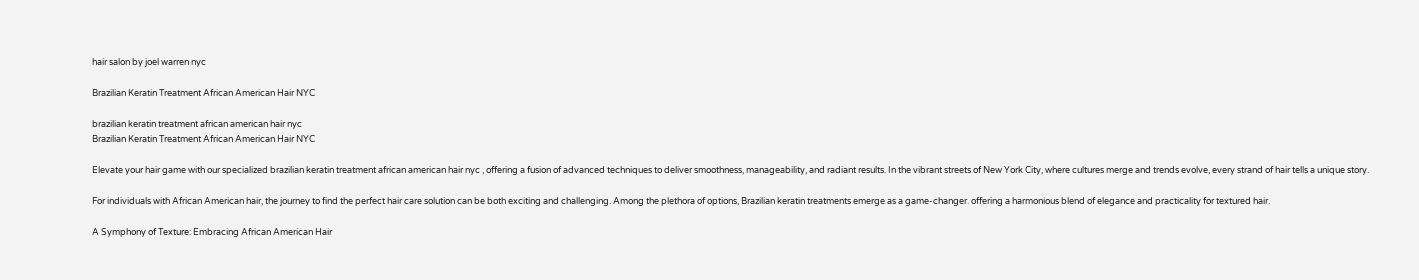hair salon by joel warren nyc

Brazilian Keratin Treatment African American Hair NYC

brazilian keratin treatment african american hair nyc
Brazilian Keratin Treatment African American Hair NYC

Elevate your hair game with our specialized brazilian keratin treatment african american hair nyc , offering a fusion of advanced techniques to deliver smoothness, manageability, and radiant results. In the vibrant streets of New York City, where cultures merge and trends evolve, every strand of hair tells a unique story.

For individuals with African American hair, the journey to find the perfect hair care solution can be both exciting and challenging. Among the plethora of options, Brazilian keratin treatments emerge as a game-changer. offering a harmonious blend of elegance and practicality for textured hair.

A Symphony of Texture: Embracing African American Hair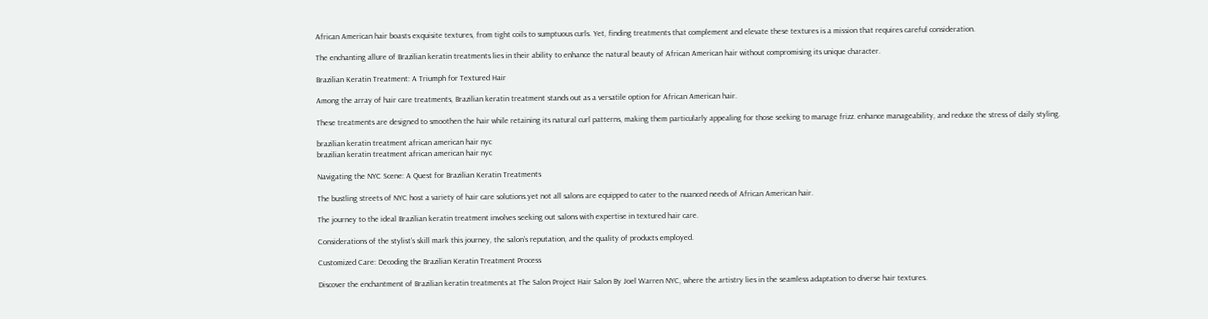African American hair boasts exquisite textures, from tight coils to sumptuous curls. Yet, finding treatments that complement and elevate these textures is a mission that requires careful consideration.

The enchanting allure of Brazilian keratin treatments lies in their ability to enhance the natural beauty of African American hair without compromising its unique character.

Brazilian Keratin Treatment: A Triumph for Textured Hair

Among the array of hair care treatments, Brazilian keratin treatment stands out as a versatile option for African American hair.

These treatments are designed to smoothen the hair while retaining its natural curl patterns, making them particularly appealing for those seeking to manage frizz. enhance manageability, and reduce the stress of daily styling.

brazilian keratin treatment african american hair nyc
brazilian keratin treatment african american hair nyc

Navigating the NYC Scene: A Quest for Brazilian Keratin Treatments

The bustling streets of NYC host a variety of hair care solutions.yet not all salons are equipped to cater to the nuanced needs of African American hair.

The journey to the ideal Brazilian keratin treatment involves seeking out salons with expertise in textured hair care.

Considerations of the stylist’s skill mark this journey, the salon’s reputation, and the quality of products employed.

Customized Care: Decoding the Brazilian Keratin Treatment Process

Discover the enchantment of Brazilian keratin treatments at The Salon Project Hair Salon By Joel Warren NYC, where the artistry lies in the seamless adaptation to diverse hair textures.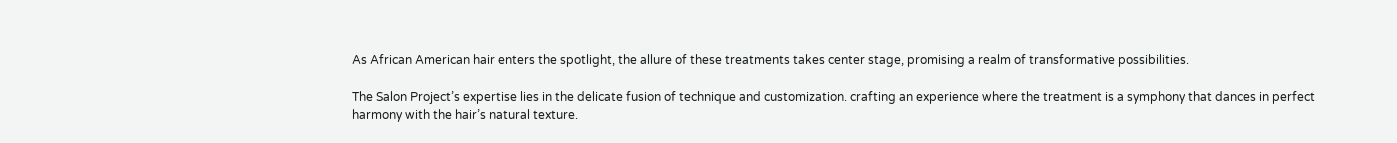As African American hair enters the spotlight, the allure of these treatments takes center stage, promising a realm of transformative possibilities.

The Salon Project’s expertise lies in the delicate fusion of technique and customization. crafting an experience where the treatment is a symphony that dances in perfect harmony with the hair’s natural texture.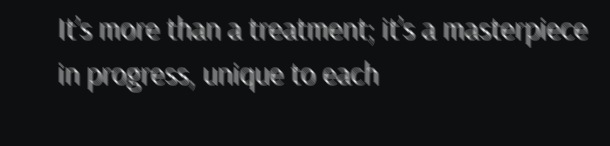It’s more than a treatment; it’s a masterpiece in progress, unique to each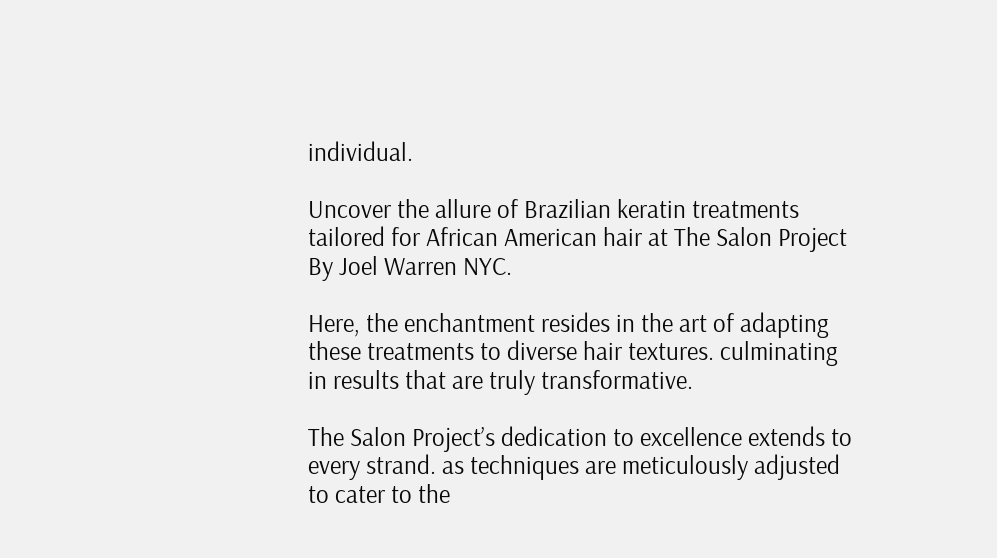individual.

Uncover the allure of Brazilian keratin treatments tailored for African American hair at The Salon Project By Joel Warren NYC.

Here, the enchantment resides in the art of adapting these treatments to diverse hair textures. culminating in results that are truly transformative.

The Salon Project’s dedication to excellence extends to every strand. as techniques are meticulously adjusted to cater to the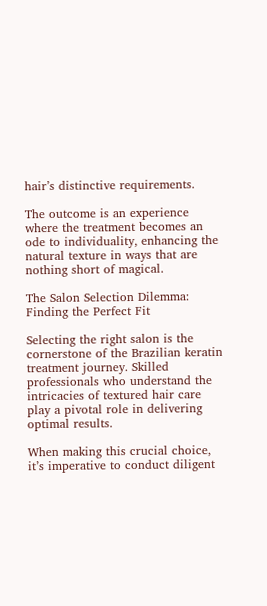hair’s distinctive requirements.

The outcome is an experience where the treatment becomes an ode to individuality, enhancing the natural texture in ways that are nothing short of magical.

The Salon Selection Dilemma: Finding the Perfect Fit

Selecting the right salon is the cornerstone of the Brazilian keratin treatment journey. Skilled professionals who understand the intricacies of textured hair care play a pivotal role in delivering optimal results.

When making this crucial choice, it’s imperative to conduct diligent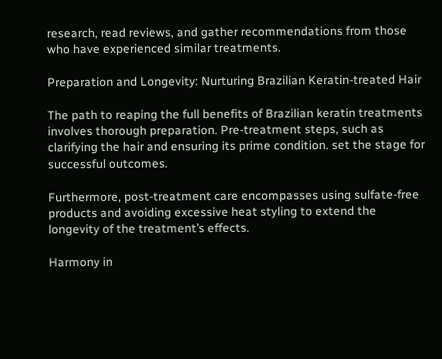research, read reviews, and gather recommendations from those who have experienced similar treatments.

Preparation and Longevity: Nurturing Brazilian Keratin-treated Hair

The path to reaping the full benefits of Brazilian keratin treatments involves thorough preparation. Pre-treatment steps, such as clarifying the hair and ensuring its prime condition. set the stage for successful outcomes.

Furthermore, post-treatment care encompasses using sulfate-free products and avoiding excessive heat styling to extend the longevity of the treatment’s effects.

Harmony in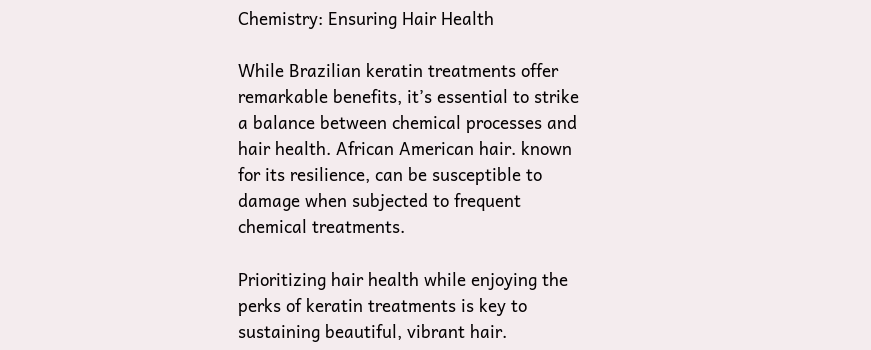Chemistry: Ensuring Hair Health

While Brazilian keratin treatments offer remarkable benefits, it’s essential to strike a balance between chemical processes and hair health. African American hair. known for its resilience, can be susceptible to damage when subjected to frequent chemical treatments.

Prioritizing hair health while enjoying the perks of keratin treatments is key to sustaining beautiful, vibrant hair.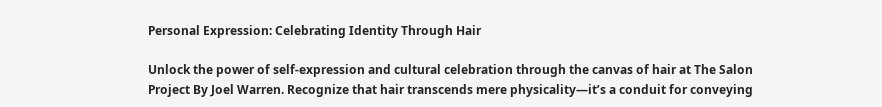Personal Expression: Celebrating Identity Through Hair

Unlock the power of self-expression and cultural celebration through the canvas of hair at The Salon Project By Joel Warren. Recognize that hair transcends mere physicality—it’s a conduit for conveying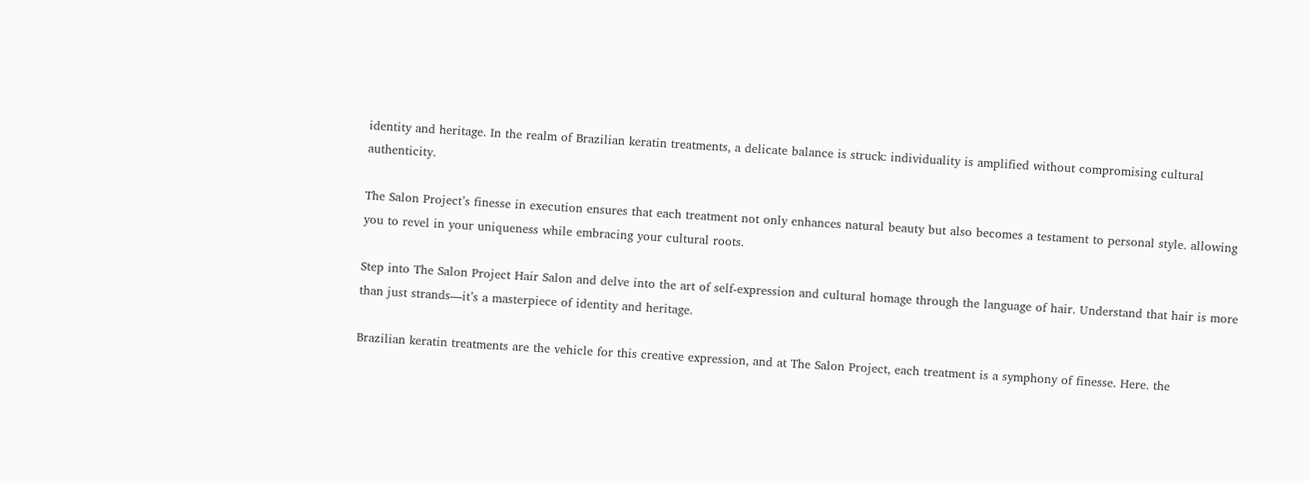identity and heritage. In the realm of Brazilian keratin treatments, a delicate balance is struck: individuality is amplified without compromising cultural authenticity.

The Salon Project’s finesse in execution ensures that each treatment not only enhances natural beauty but also becomes a testament to personal style. allowing you to revel in your uniqueness while embracing your cultural roots.

Step into The Salon Project Hair Salon and delve into the art of self-expression and cultural homage through the language of hair. Understand that hair is more than just strands—it’s a masterpiece of identity and heritage.

Brazilian keratin treatments are the vehicle for this creative expression, and at The Salon Project, each treatment is a symphony of finesse. Here. the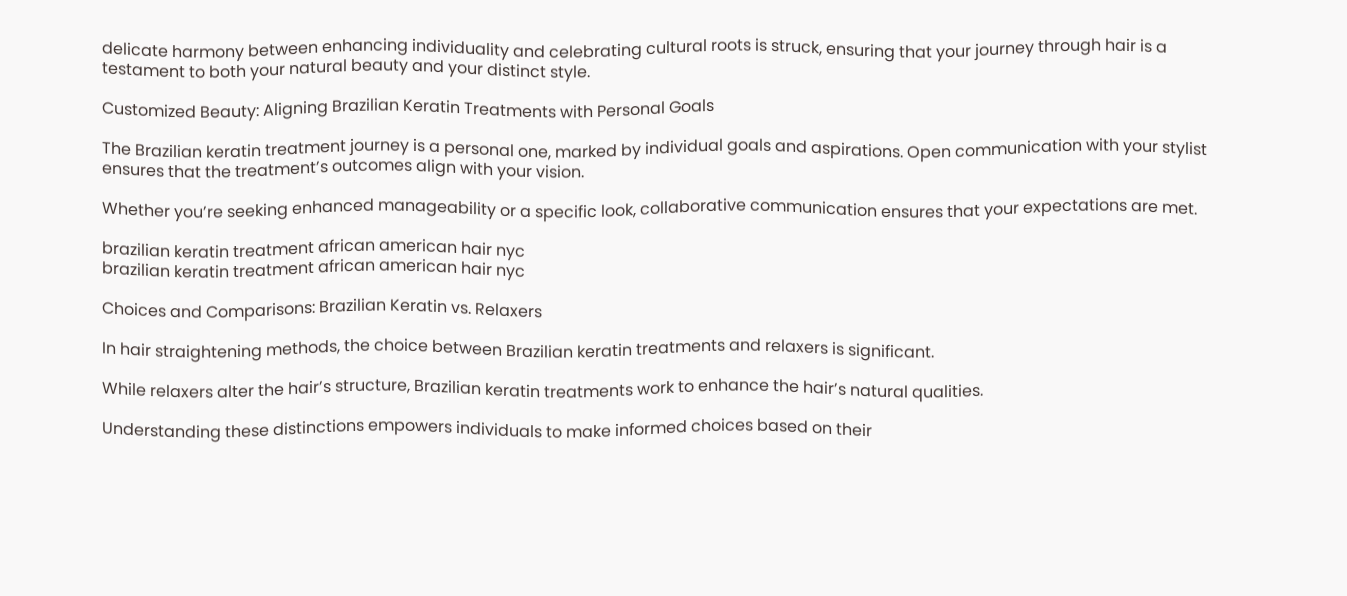delicate harmony between enhancing individuality and celebrating cultural roots is struck, ensuring that your journey through hair is a testament to both your natural beauty and your distinct style.

Customized Beauty: Aligning Brazilian Keratin Treatments with Personal Goals

The Brazilian keratin treatment journey is a personal one, marked by individual goals and aspirations. Open communication with your stylist ensures that the treatment’s outcomes align with your vision.

Whether you’re seeking enhanced manageability or a specific look, collaborative communication ensures that your expectations are met.

brazilian keratin treatment african american hair nyc
brazilian keratin treatment african american hair nyc

Choices and Comparisons: Brazilian Keratin vs. Relaxers

In hair straightening methods, the choice between Brazilian keratin treatments and relaxers is significant.

While relaxers alter the hair’s structure, Brazilian keratin treatments work to enhance the hair’s natural qualities.

Understanding these distinctions empowers individuals to make informed choices based on their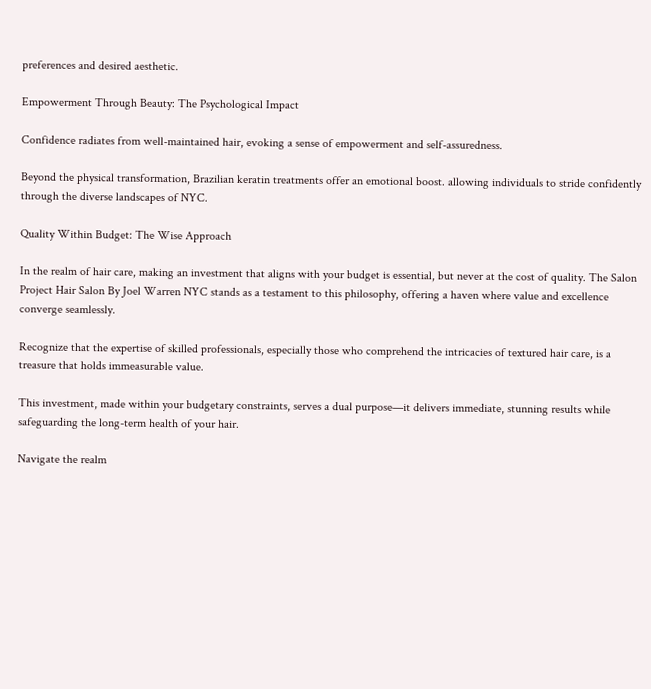preferences and desired aesthetic.

Empowerment Through Beauty: The Psychological Impact

Confidence radiates from well-maintained hair, evoking a sense of empowerment and self-assuredness.

Beyond the physical transformation, Brazilian keratin treatments offer an emotional boost. allowing individuals to stride confidently through the diverse landscapes of NYC.

Quality Within Budget: The Wise Approach

In the realm of hair care, making an investment that aligns with your budget is essential, but never at the cost of quality. The Salon Project Hair Salon By Joel Warren NYC stands as a testament to this philosophy, offering a haven where value and excellence converge seamlessly.

Recognize that the expertise of skilled professionals, especially those who comprehend the intricacies of textured hair care, is a treasure that holds immeasurable value.

This investment, made within your budgetary constraints, serves a dual purpose—it delivers immediate, stunning results while safeguarding the long-term health of your hair.

Navigate the realm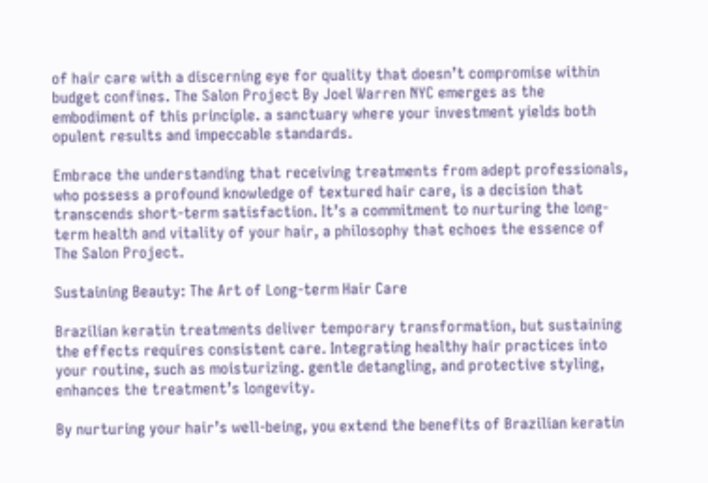of hair care with a discerning eye for quality that doesn’t compromise within budget confines. The Salon Project By Joel Warren NYC emerges as the embodiment of this principle. a sanctuary where your investment yields both opulent results and impeccable standards.

Embrace the understanding that receiving treatments from adept professionals, who possess a profound knowledge of textured hair care, is a decision that transcends short-term satisfaction. It’s a commitment to nurturing the long-term health and vitality of your hair, a philosophy that echoes the essence of The Salon Project.

Sustaining Beauty: The Art of Long-term Hair Care

Brazilian keratin treatments deliver temporary transformation, but sustaining the effects requires consistent care. Integrating healthy hair practices into your routine, such as moisturizing. gentle detangling, and protective styling, enhances the treatment’s longevity.

By nurturing your hair’s well-being, you extend the benefits of Brazilian keratin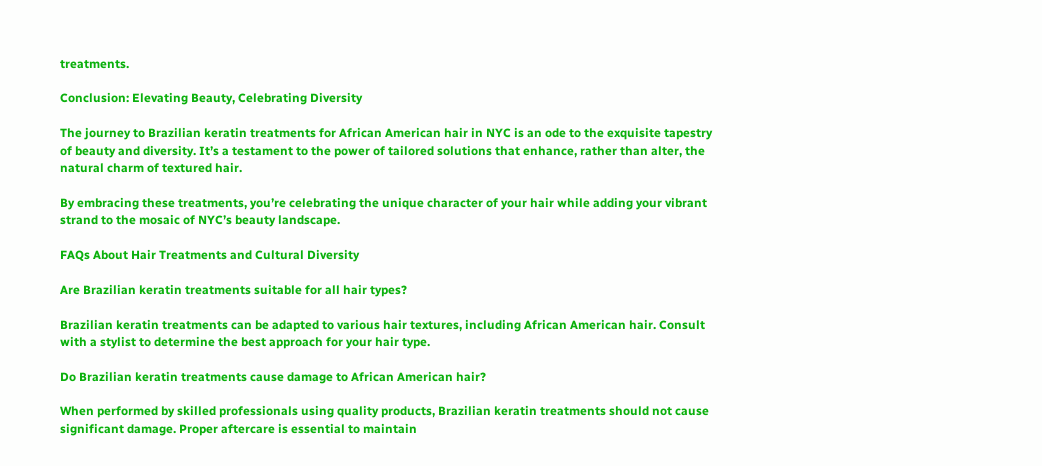treatments.

Conclusion: Elevating Beauty, Celebrating Diversity

The journey to Brazilian keratin treatments for African American hair in NYC is an ode to the exquisite tapestry of beauty and diversity. It’s a testament to the power of tailored solutions that enhance, rather than alter, the natural charm of textured hair.

By embracing these treatments, you’re celebrating the unique character of your hair while adding your vibrant strand to the mosaic of NYC’s beauty landscape.

FAQs About Hair Treatments and Cultural Diversity

Are Brazilian keratin treatments suitable for all hair types?

Brazilian keratin treatments can be adapted to various hair textures, including African American hair. Consult with a stylist to determine the best approach for your hair type.

Do Brazilian keratin treatments cause damage to African American hair?

When performed by skilled professionals using quality products, Brazilian keratin treatments should not cause significant damage. Proper aftercare is essential to maintain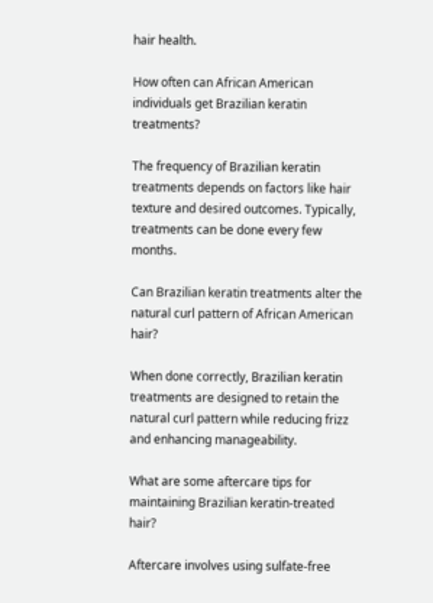hair health.

How often can African American individuals get Brazilian keratin treatments?

The frequency of Brazilian keratin treatments depends on factors like hair texture and desired outcomes. Typically, treatments can be done every few months.

Can Brazilian keratin treatments alter the natural curl pattern of African American hair?

When done correctly, Brazilian keratin treatments are designed to retain the natural curl pattern while reducing frizz and enhancing manageability.

What are some aftercare tips for maintaining Brazilian keratin-treated hair?

Aftercare involves using sulfate-free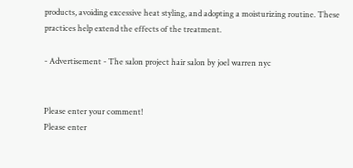products, avoiding excessive heat styling, and adopting a moisturizing routine. These practices help extend the effects of the treatment.

- Advertisement - The salon project hair salon by joel warren nyc


Please enter your comment!
Please enter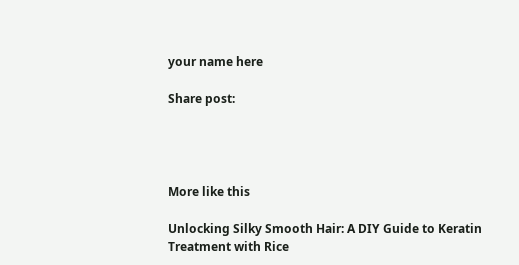your name here

Share post:




More like this

Unlocking Silky Smooth Hair: A DIY Guide to Keratin Treatment with Rice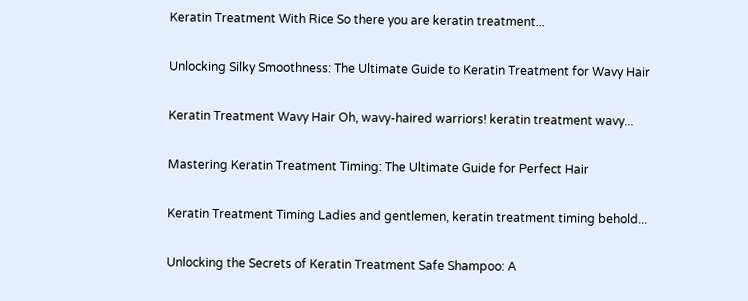Keratin Treatment With Rice So there you are keratin treatment...

Unlocking Silky Smoothness: The Ultimate Guide to Keratin Treatment for Wavy Hair

Keratin Treatment Wavy Hair Oh, wavy-haired warriors! keratin treatment wavy...

Mastering Keratin Treatment Timing: The Ultimate Guide for Perfect Hair

Keratin Treatment Timing Ladies and gentlemen, keratin treatment timing behold...

Unlocking the Secrets of Keratin Treatment Safe Shampoo: A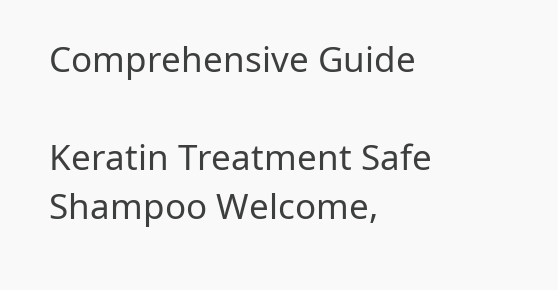Comprehensive Guide

Keratin Treatment Safe Shampoo Welcome,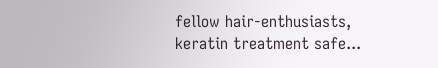fellow hair-enthusiasts, keratin treatment safe...